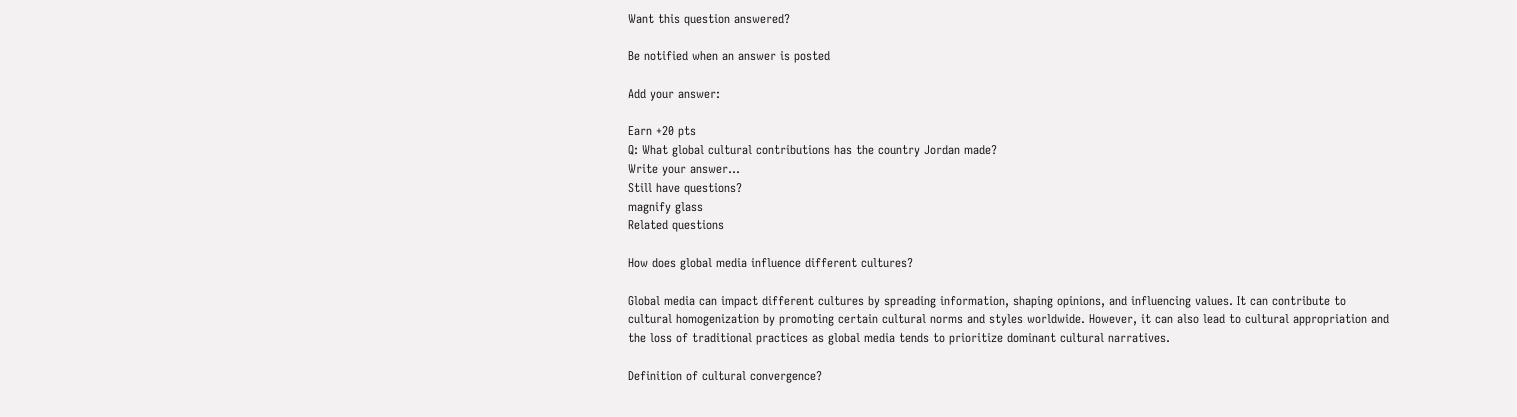Want this question answered?

Be notified when an answer is posted

Add your answer:

Earn +20 pts
Q: What global cultural contributions has the country Jordan made?
Write your answer...
Still have questions?
magnify glass
Related questions

How does global media influence different cultures?

Global media can impact different cultures by spreading information, shaping opinions, and influencing values. It can contribute to cultural homogenization by promoting certain cultural norms and styles worldwide. However, it can also lead to cultural appropriation and the loss of traditional practices as global media tends to prioritize dominant cultural narratives.

Definition of cultural convergence?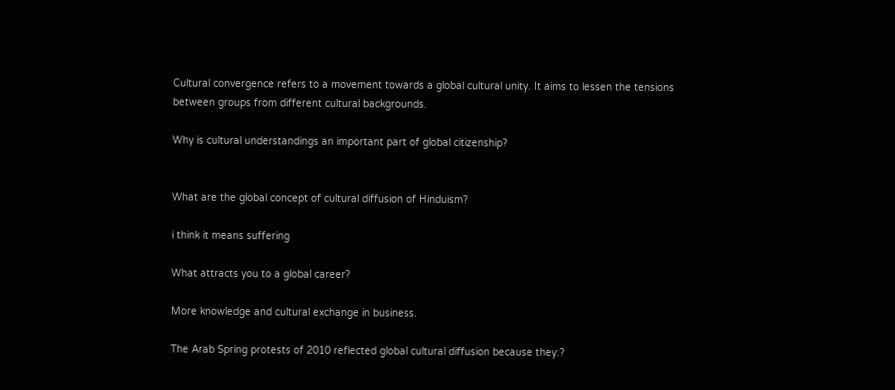Cultural convergence refers to a movement towards a global cultural unity. It aims to lessen the tensions between groups from different cultural backgrounds.

Why is cultural understandings an important part of global citizenship?


What are the global concept of cultural diffusion of Hinduism?

i think it means suffering

What attracts you to a global career?

More knowledge and cultural exchange in business.

The Arab Spring protests of 2010 reflected global cultural diffusion because they:?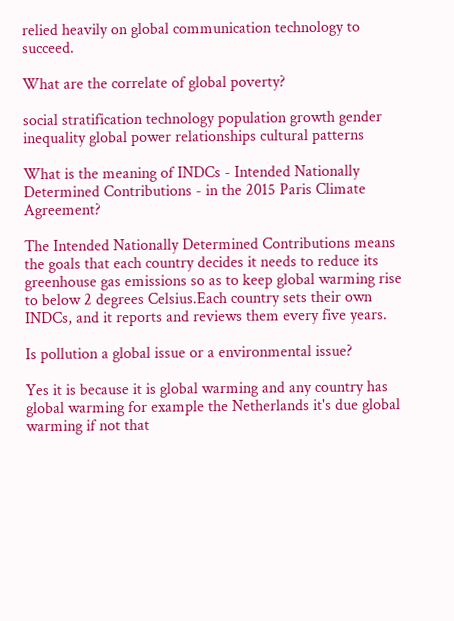relied heavily on global communication technology to succeed.

What are the correlate of global poverty?

social stratification technology population growth gender inequality global power relationships cultural patterns

What is the meaning of INDCs - Intended Nationally Determined Contributions - in the 2015 Paris Climate Agreement?

The Intended Nationally Determined Contributions means the goals that each country decides it needs to reduce its greenhouse gas emissions so as to keep global warming rise to below 2 degrees Celsius.Each country sets their own INDCs, and it reports and reviews them every five years.

Is pollution a global issue or a environmental issue?

Yes it is because it is global warming and any country has global warming for example the Netherlands it's due global warming if not that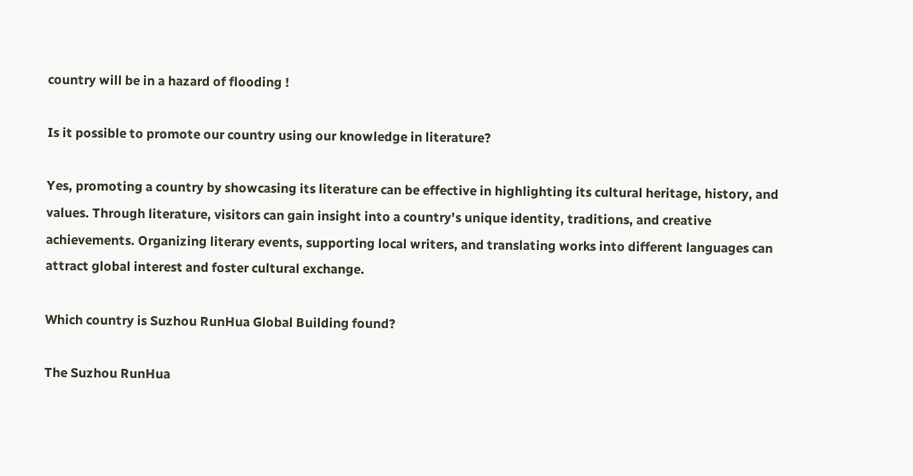country will be in a hazard of flooding !

Is it possible to promote our country using our knowledge in literature?

Yes, promoting a country by showcasing its literature can be effective in highlighting its cultural heritage, history, and values. Through literature, visitors can gain insight into a country's unique identity, traditions, and creative achievements. Organizing literary events, supporting local writers, and translating works into different languages can attract global interest and foster cultural exchange.

Which country is Suzhou RunHua Global Building found?

The Suzhou RunHua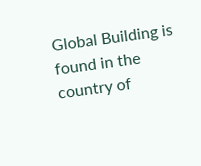Global Building is found in the country of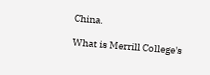China.

What is Merrill College's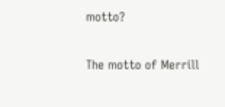motto?

The motto of Merrill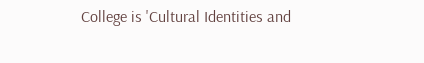College is 'Cultural Identities and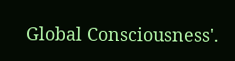Global Consciousness'.